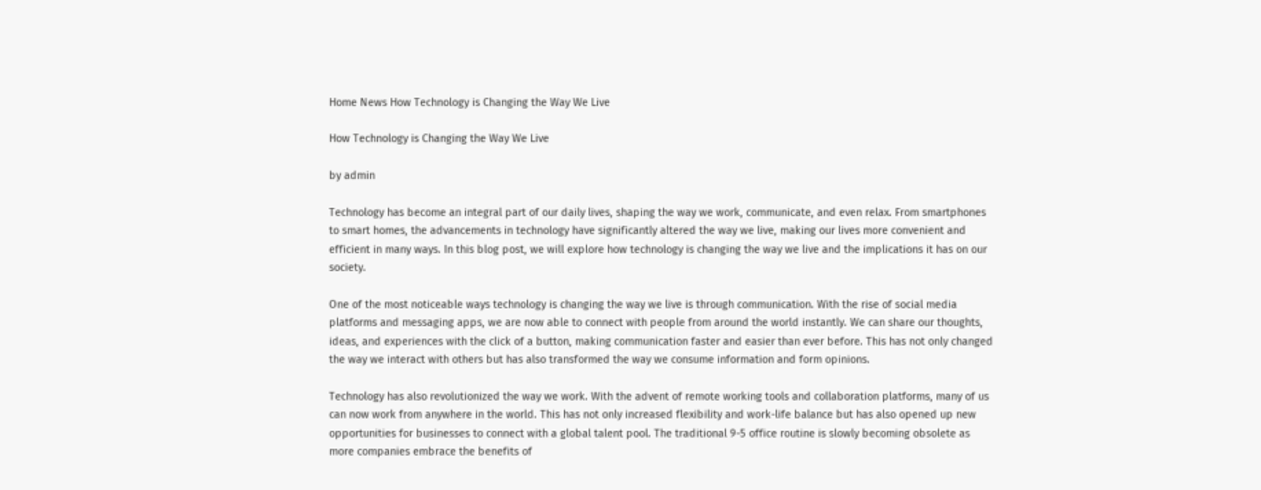Home News How Technology is Changing the Way We Live

How Technology is Changing the Way We Live

by admin

Technology has become an integral part of our daily lives, shaping the way we work, communicate, and even relax. From smartphones to smart homes, the advancements in technology have significantly altered the way we live, making our lives more convenient and efficient in many ways. In this blog post, we will explore how technology is changing the way we live and the implications it has on our society.

One of the most noticeable ways technology is changing the way we live is through communication. With the rise of social media platforms and messaging apps, we are now able to connect with people from around the world instantly. We can share our thoughts, ideas, and experiences with the click of a button, making communication faster and easier than ever before. This has not only changed the way we interact with others but has also transformed the way we consume information and form opinions.

Technology has also revolutionized the way we work. With the advent of remote working tools and collaboration platforms, many of us can now work from anywhere in the world. This has not only increased flexibility and work-life balance but has also opened up new opportunities for businesses to connect with a global talent pool. The traditional 9-5 office routine is slowly becoming obsolete as more companies embrace the benefits of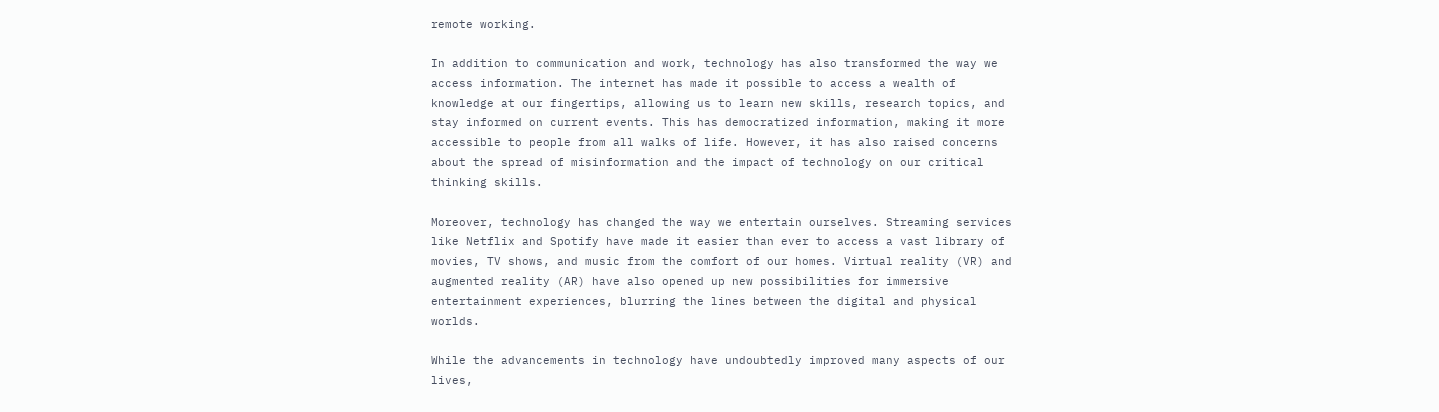remote working.

In addition to communication and work, technology has also transformed the way we access information. The internet has made it possible to access a wealth of knowledge at our fingertips, allowing us to learn new skills, research topics, and stay informed on current events. This has democratized information, making it more accessible to people from all walks of life. However, it has also raised concerns about the spread of misinformation and the impact of technology on our critical thinking skills.

Moreover, technology has changed the way we entertain ourselves. Streaming services like Netflix and Spotify have made it easier than ever to access a vast library of movies, TV shows, and music from the comfort of our homes. Virtual reality (VR) and augmented reality (AR) have also opened up new possibilities for immersive entertainment experiences, blurring the lines between the digital and physical worlds.

While the advancements in technology have undoubtedly improved many aspects of our lives,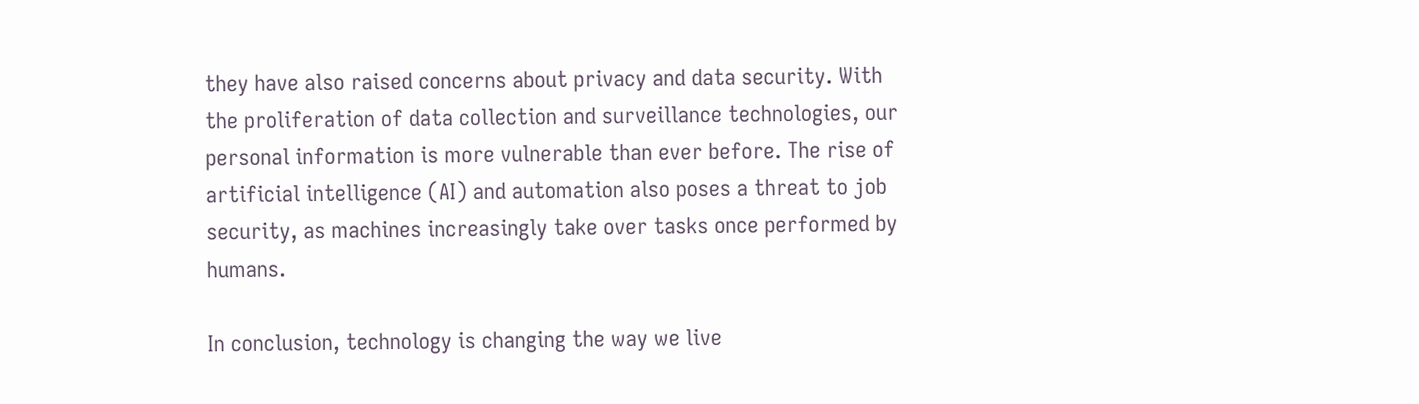they have also raised concerns about privacy and data security. With the proliferation of data collection and surveillance technologies, our personal information is more vulnerable than ever before. The rise of artificial intelligence (AI) and automation also poses a threat to job security, as machines increasingly take over tasks once performed by humans.

In conclusion, technology is changing the way we live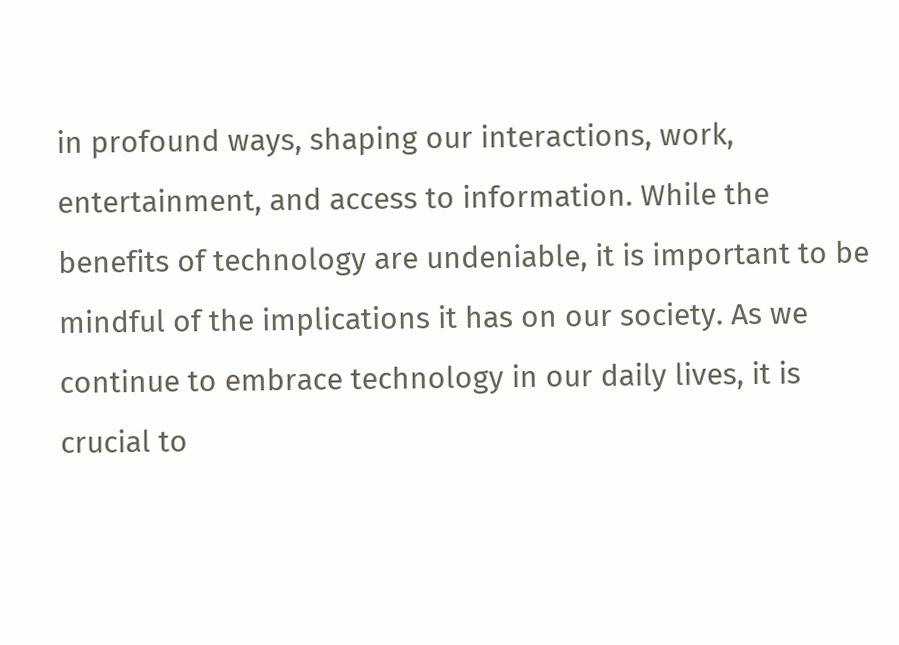in profound ways, shaping our interactions, work, entertainment, and access to information. While the benefits of technology are undeniable, it is important to be mindful of the implications it has on our society. As we continue to embrace technology in our daily lives, it is crucial to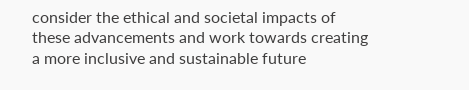consider the ethical and societal impacts of these advancements and work towards creating a more inclusive and sustainable future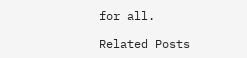for all.

Related Posts